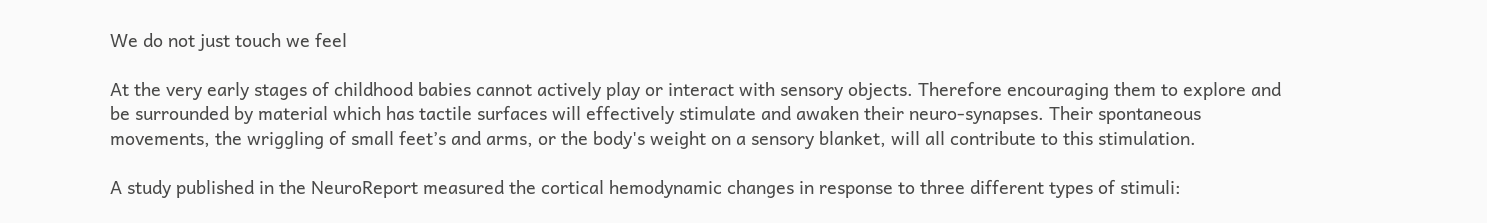We do not just touch we feel

At the very early stages of childhood babies cannot actively play or interact with sensory objects. Therefore encouraging them to explore and be surrounded by material which has tactile surfaces will effectively stimulate and awaken their neuro-synapses. Their spontaneous movements, the wriggling of small feet’s and arms, or the body's weight on a sensory blanket, will all contribute to this stimulation.

A study published in the NeuroReport measured the cortical hemodynamic changes in response to three different types of stimuli: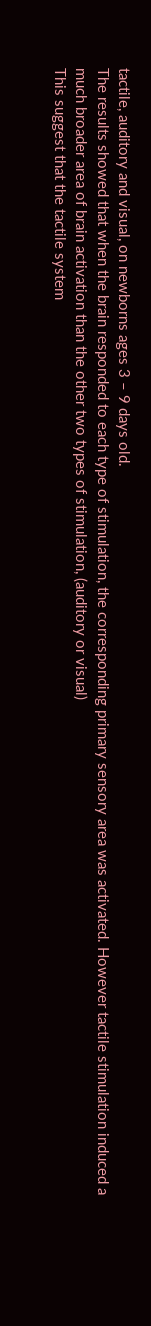tactile, auditory and visual, on newborns ages 3 – 9 days old.
The results showed that when the brain responded to each type of stimulation, the corresponding primary sensory area was activated. However tactile stimulation induced a much broader area of brain activation than the other two types of stimulation, (auditory or visual)
This suggest that the tactile system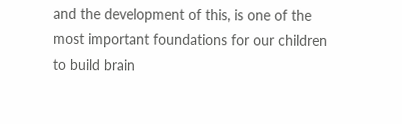and the development of this, is one of the most important foundations for our children to build brain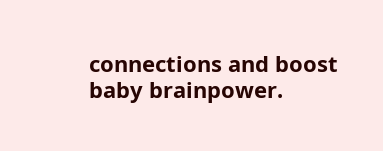connections and boost baby brainpower.